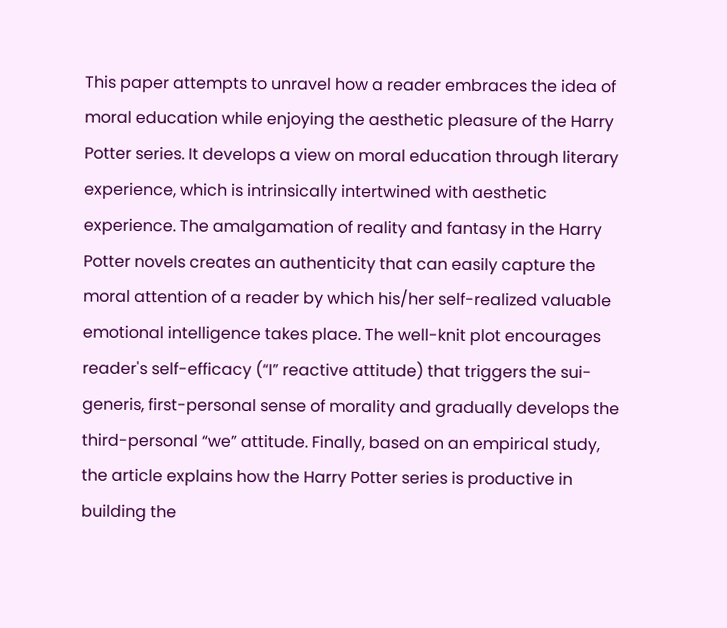This paper attempts to unravel how a reader embraces the idea of moral education while enjoying the aesthetic pleasure of the Harry Potter series. It develops a view on moral education through literary experience, which is intrinsically intertwined with aesthetic experience. The amalgamation of reality and fantasy in the Harry Potter novels creates an authenticity that can easily capture the moral attention of a reader by which his/her self-realized valuable emotional intelligence takes place. The well-knit plot encourages reader's self-efficacy (“I” reactive attitude) that triggers the sui-generis, first-personal sense of morality and gradually develops the third-personal “we” attitude. Finally, based on an empirical study, the article explains how the Harry Potter series is productive in building the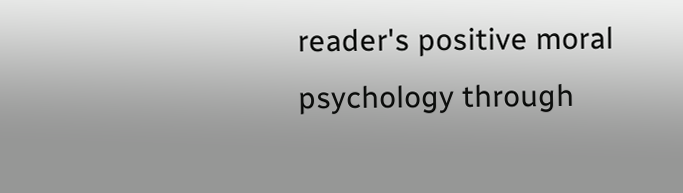reader's positive moral psychology through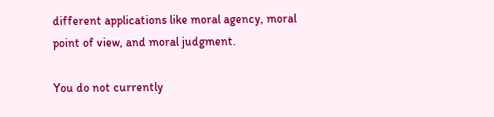different applications like moral agency, moral point of view, and moral judgment.

You do not currently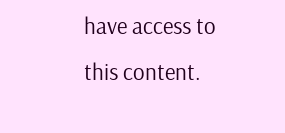have access to this content.